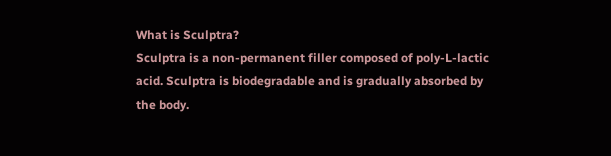What is Sculptra?
Sculptra is a non-permanent filler composed of poly-L-lactic acid. Sculptra is biodegradable and is gradually absorbed by the body.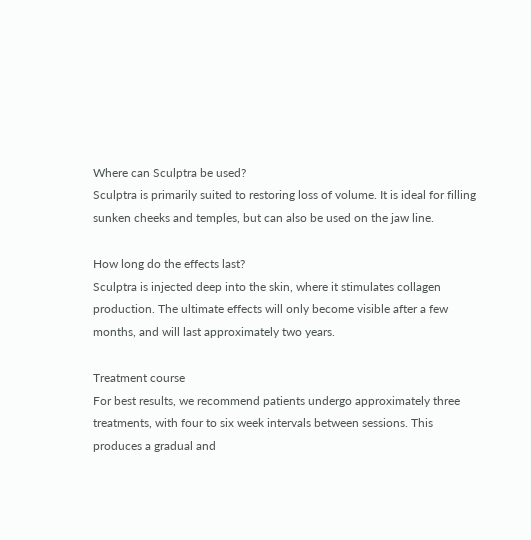Where can Sculptra be used?
Sculptra is primarily suited to restoring loss of volume. It is ideal for filling sunken cheeks and temples, but can also be used on the jaw line.

How long do the effects last?
Sculptra is injected deep into the skin, where it stimulates collagen production. The ultimate effects will only become visible after a few months, and will last approximately two years.

Treatment course
For best results, we recommend patients undergo approximately three treatments, with four to six week intervals between sessions. This produces a gradual and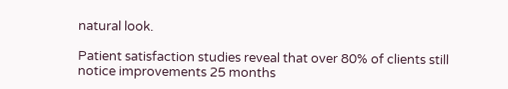natural look.

Patient satisfaction studies reveal that over 80% of clients still notice improvements 25 months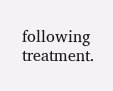following treatment.